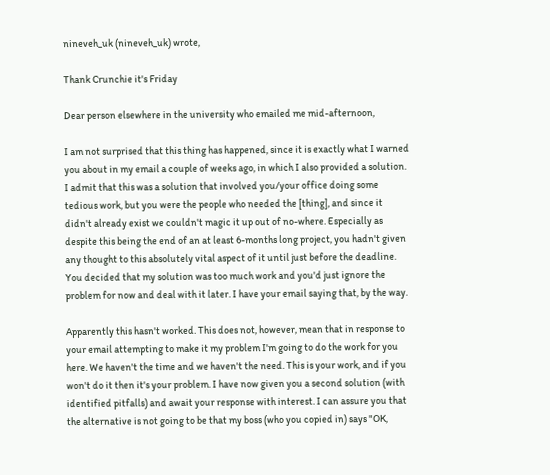nineveh_uk (nineveh_uk) wrote,

Thank Crunchie it's Friday

Dear person elsewhere in the university who emailed me mid-afternoon,

I am not surprised that this thing has happened, since it is exactly what I warned you about in my email a couple of weeks ago, in which I also provided a solution. I admit that this was a solution that involved you/your office doing some tedious work, but you were the people who needed the [thing], and since it didn't already exist we couldn't magic it up out of no-where. Especially as despite this being the end of an at least 6-months long project, you hadn't given any thought to this absolutely vital aspect of it until just before the deadline. You decided that my solution was too much work and you'd just ignore the problem for now and deal with it later. I have your email saying that, by the way.

Apparently this hasn't worked. This does not, however, mean that in response to your email attempting to make it my problem I'm going to do the work for you here. We haven't the time and we haven't the need. This is your work, and if you won't do it then it's your problem. I have now given you a second solution (with identified pitfalls) and await your response with interest. I can assure you that the alternative is not going to be that my boss (who you copied in) says "OK,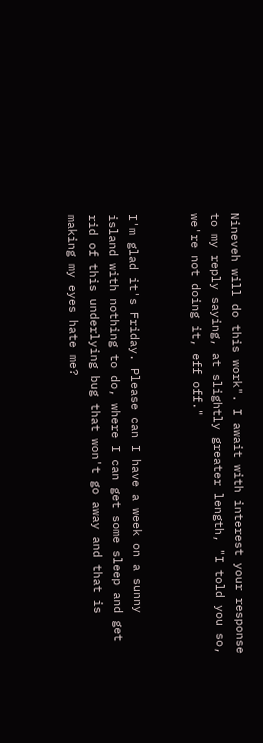Nineveh will do this work". I await with interest your response to my reply saying, at slightly greater length, "I told you so, we're not doing it, eff off."


I'm glad it's Friday. Please can I have a week on a sunny island with nothing to do, where I can get some sleep and get rid of this underlying bug that won't go away and that is making my eyes hate me?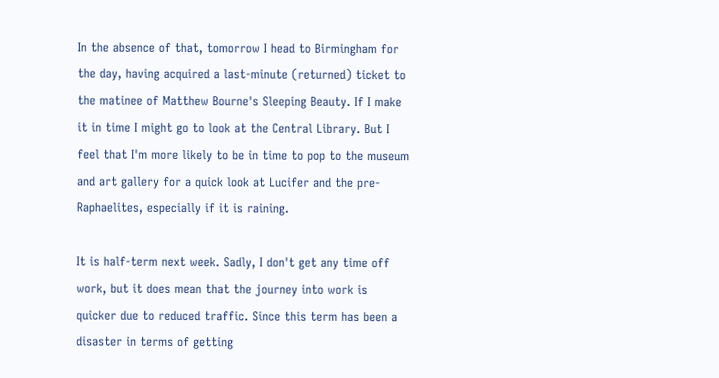In the absence of that, tomorrow I head to Birmingham for the day, having acquired a last-minute (returned) ticket to the matinee of Matthew Bourne's Sleeping Beauty. If I make it in time I might go to look at the Central Library. But I feel that I'm more likely to be in time to pop to the museum and art gallery for a quick look at Lucifer and the pre-Raphaelites, especially if it is raining.

It is half-term next week. Sadly, I don't get any time off work, but it does mean that the journey into work is quicker due to reduced traffic. Since this term has been a disaster in terms of getting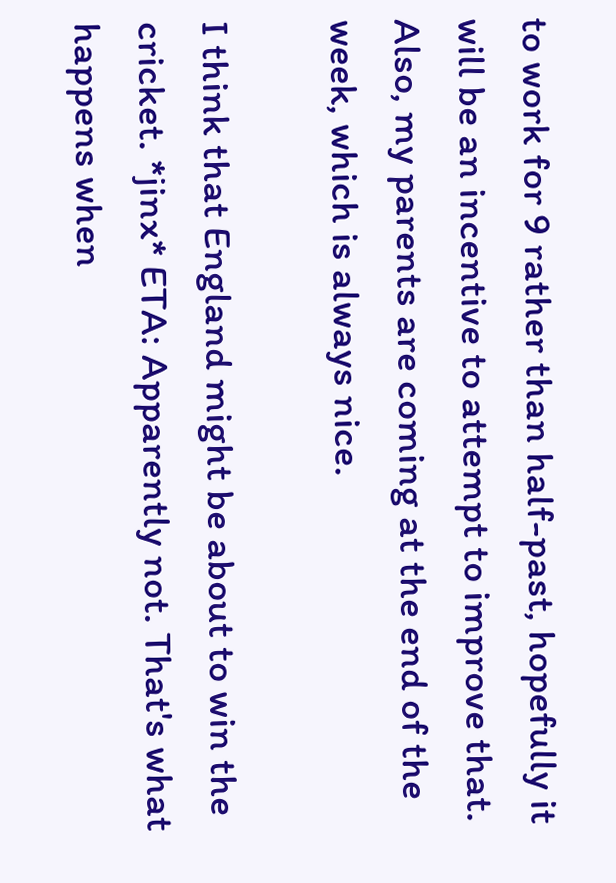to work for 9 rather than half-past, hopefully it will be an incentive to attempt to improve that. Also, my parents are coming at the end of the week, which is always nice.

I think that England might be about to win the cricket. *jinx* ETA: Apparently not. That's what happens when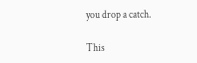you drop a catch.

This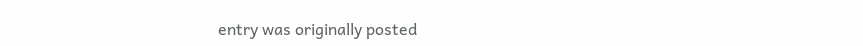entry was originally posted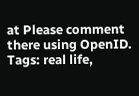at Please comment there using OpenID.
Tags: real life,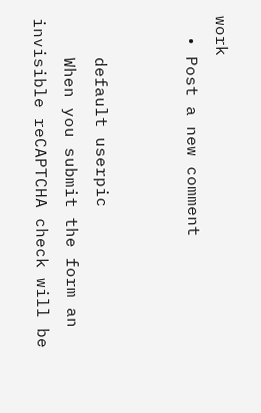work
  • Post a new comment


    default userpic
    When you submit the form an invisible reCAPTCHA check will be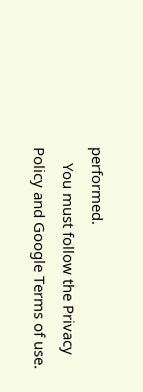performed.
    You must follow the Privacy Policy and Google Terms of use.